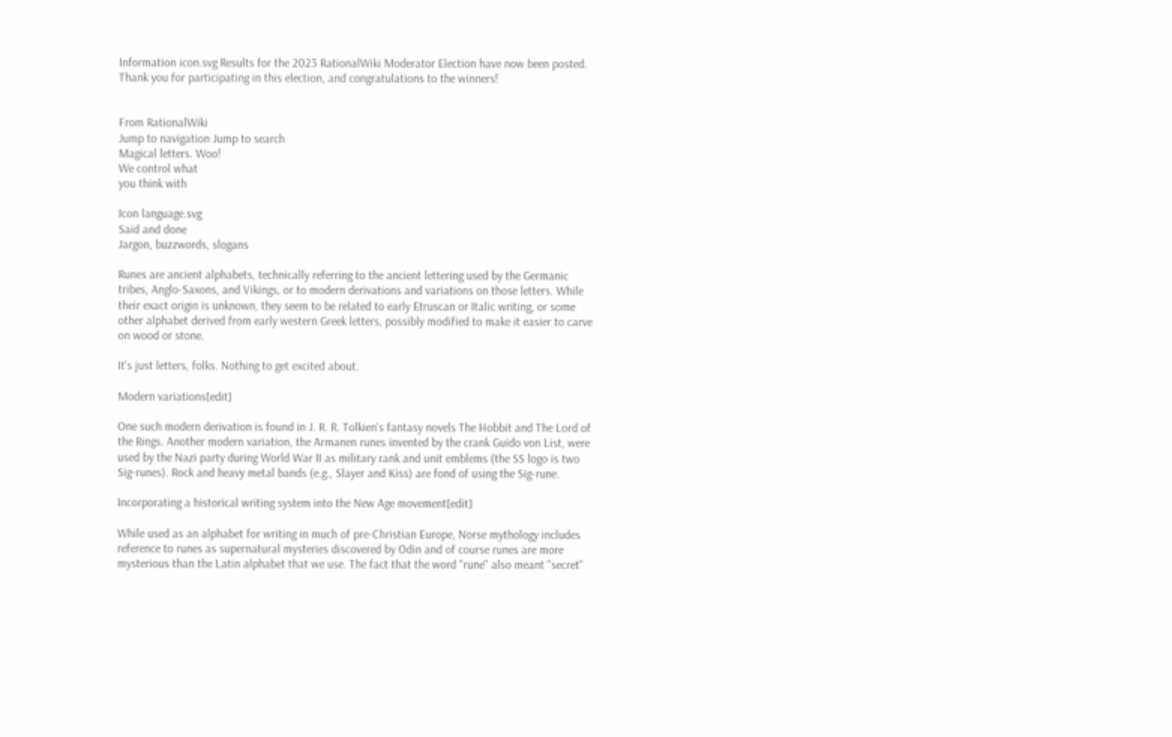Information icon.svg Results for the 2023 RationalWiki Moderator Election have now been posted. Thank you for participating in this election, and congratulations to the winners!


From RationalWiki
Jump to navigation Jump to search
Magical letters. Woo!
We control what
you think with

Icon language.svg
Said and done
Jargon, buzzwords, slogans

Runes are ancient alphabets, technically referring to the ancient lettering used by the Germanic tribes, Anglo-Saxons, and Vikings, or to modern derivations and variations on those letters. While their exact origin is unknown, they seem to be related to early Etruscan or Italic writing, or some other alphabet derived from early western Greek letters, possibly modified to make it easier to carve on wood or stone.

It's just letters, folks. Nothing to get excited about.

Modern variations[edit]

One such modern derivation is found in J. R. R. Tolkien's fantasy novels The Hobbit and The Lord of the Rings. Another modern variation, the Armanen runes invented by the crank Guido von List, were used by the Nazi party during World War II as military rank and unit emblems (the SS logo is two Sig-runes). Rock and heavy metal bands (e.g., Slayer and Kiss) are fond of using the Sig-rune.

Incorporating a historical writing system into the New Age movement[edit]

While used as an alphabet for writing in much of pre-Christian Europe, Norse mythology includes reference to runes as supernatural mysteries discovered by Odin and of course runes are more mysterious than the Latin alphabet that we use. The fact that the word "rune" also meant "secret"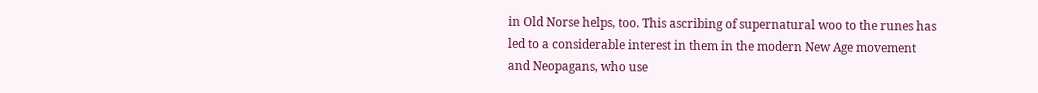in Old Norse helps, too. This ascribing of supernatural woo to the runes has led to a considerable interest in them in the modern New Age movement and Neopagans, who use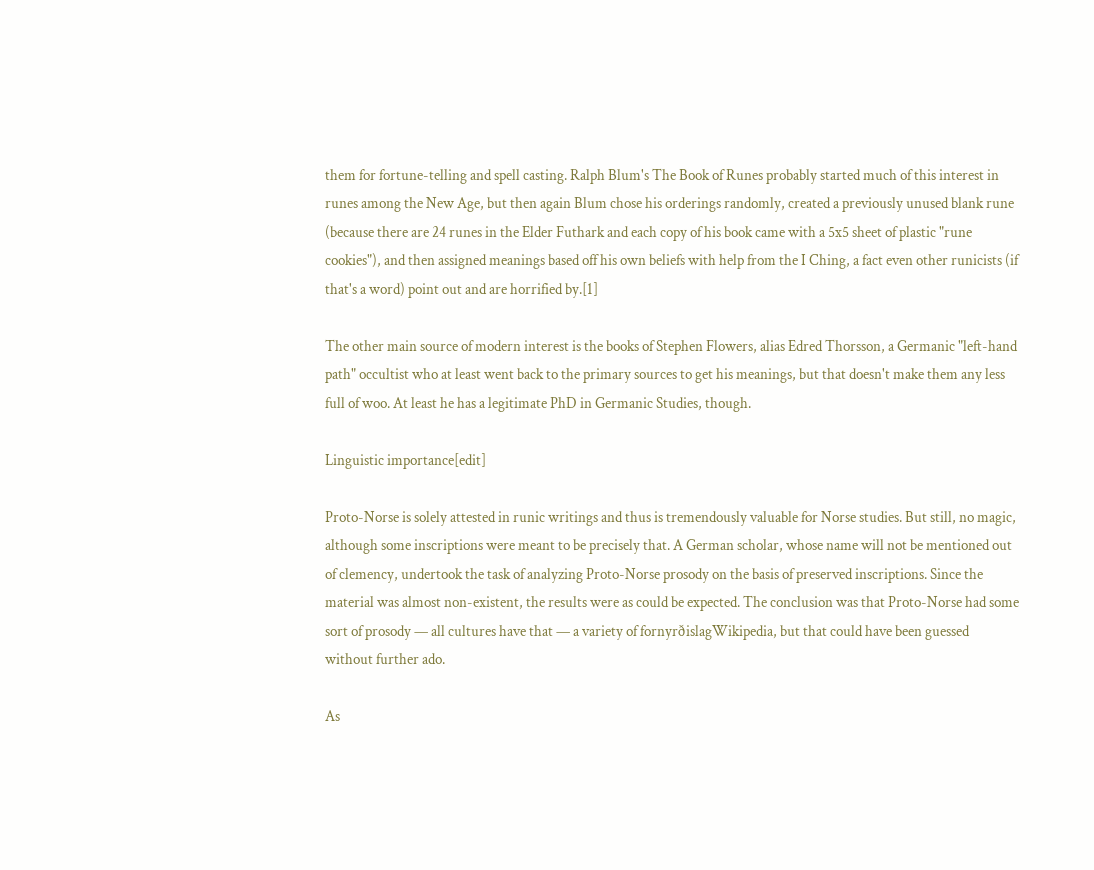them for fortune-telling and spell casting. Ralph Blum's The Book of Runes probably started much of this interest in runes among the New Age, but then again Blum chose his orderings randomly, created a previously unused blank rune (because there are 24 runes in the Elder Futhark and each copy of his book came with a 5x5 sheet of plastic "rune cookies"), and then assigned meanings based off his own beliefs with help from the I Ching, a fact even other runicists (if that's a word) point out and are horrified by.[1]

The other main source of modern interest is the books of Stephen Flowers, alias Edred Thorsson, a Germanic "left-hand path" occultist who at least went back to the primary sources to get his meanings, but that doesn't make them any less full of woo. At least he has a legitimate PhD in Germanic Studies, though.

Linguistic importance[edit]

Proto-Norse is solely attested in runic writings and thus is tremendously valuable for Norse studies. But still, no magic, although some inscriptions were meant to be precisely that. A German scholar, whose name will not be mentioned out of clemency, undertook the task of analyzing Proto-Norse prosody on the basis of preserved inscriptions. Since the material was almost non-existent, the results were as could be expected. The conclusion was that Proto-Norse had some sort of prosody — all cultures have that — a variety of fornyrðislagWikipedia, but that could have been guessed without further ado.

As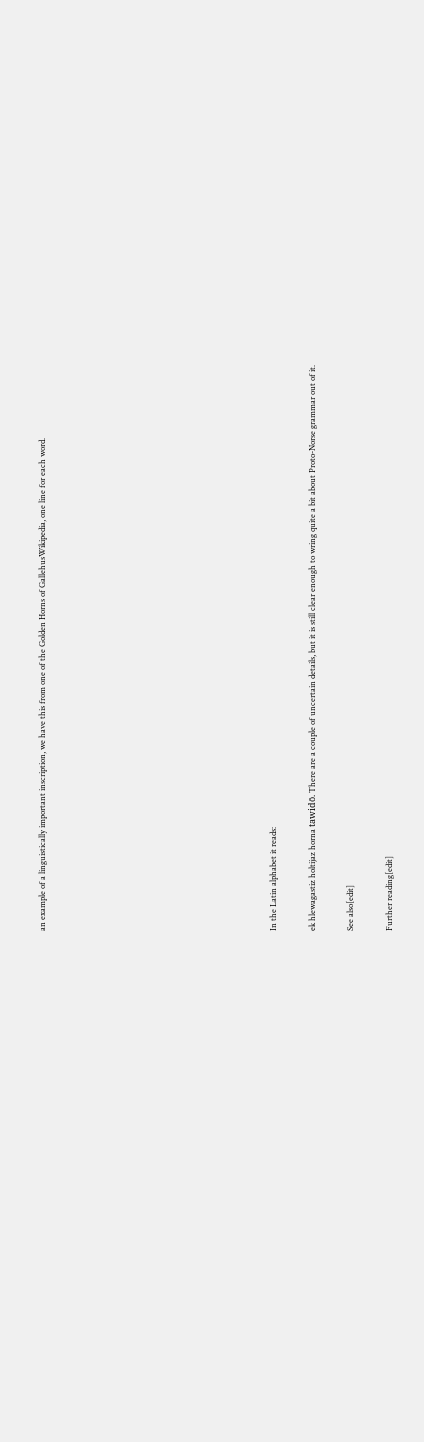an example of a linguistically important inscription, we have this from one of the Golden Horns of GallehusWikipedia, one line for each word.











In the Latin alphabet it reads:

ek hlewagastiz holtijaz horna tawidō. There are a couple of uncertain details, but it is still clear enough to wring quite a bit about Proto-Norse grammar out of it.

See also[edit]

Further reading[edit]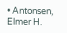• Antonsen, Elmer H.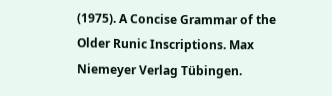(1975). A Concise Grammar of the Older Runic Inscriptions. Max Niemeyer Verlag Tübingen.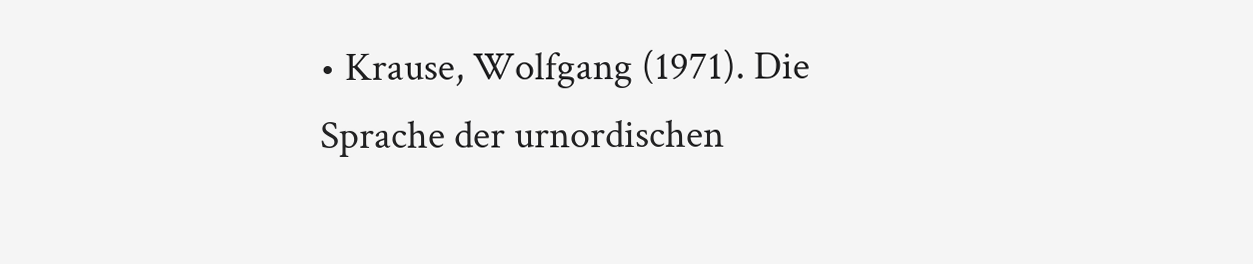• Krause, Wolfgang (1971). Die Sprache der urnordischen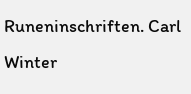Runeninschriften. Carl Winter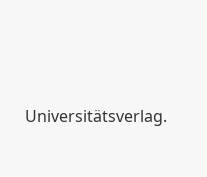Universitätsverlag.